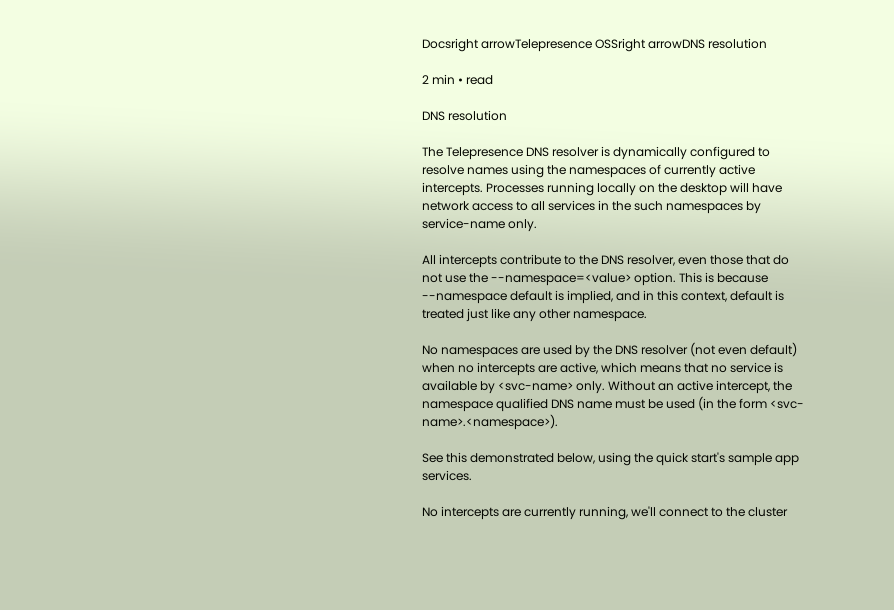Docsright arrowTelepresence OSSright arrowDNS resolution

2 min • read

DNS resolution

The Telepresence DNS resolver is dynamically configured to resolve names using the namespaces of currently active intercepts. Processes running locally on the desktop will have network access to all services in the such namespaces by service-name only.

All intercepts contribute to the DNS resolver, even those that do not use the --namespace=<value> option. This is because --namespace default is implied, and in this context, default is treated just like any other namespace.

No namespaces are used by the DNS resolver (not even default) when no intercepts are active, which means that no service is available by <svc-name> only. Without an active intercept, the namespace qualified DNS name must be used (in the form <svc-name>.<namespace>).

See this demonstrated below, using the quick start's sample app services.

No intercepts are currently running, we'll connect to the cluster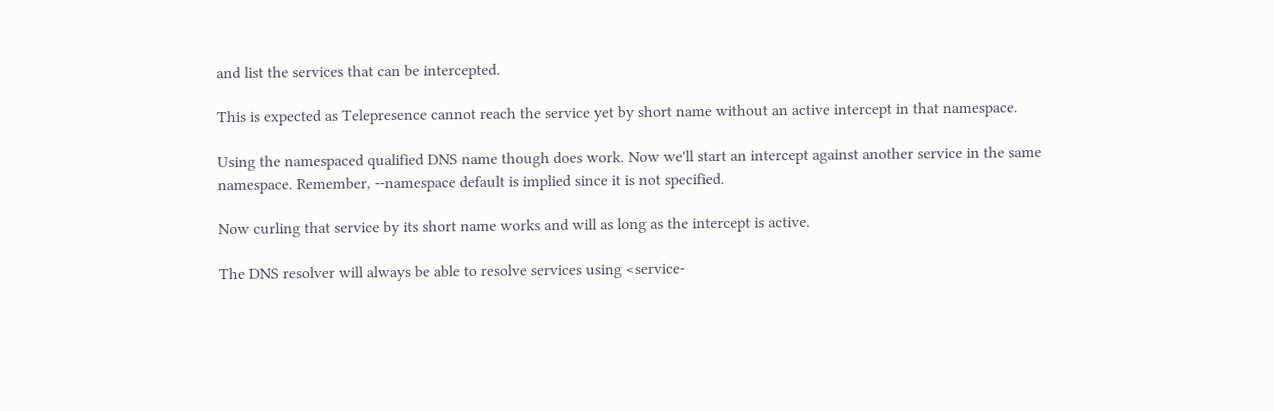and list the services that can be intercepted.

This is expected as Telepresence cannot reach the service yet by short name without an active intercept in that namespace.

Using the namespaced qualified DNS name though does work. Now we'll start an intercept against another service in the same namespace. Remember, --namespace default is implied since it is not specified.

Now curling that service by its short name works and will as long as the intercept is active.

The DNS resolver will always be able to resolve services using <service-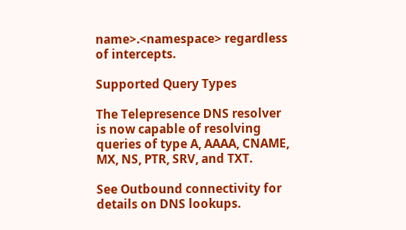name>.<namespace> regardless of intercepts.

Supported Query Types

The Telepresence DNS resolver is now capable of resolving queries of type A, AAAA, CNAME, MX, NS, PTR, SRV, and TXT.

See Outbound connectivity for details on DNS lookups.